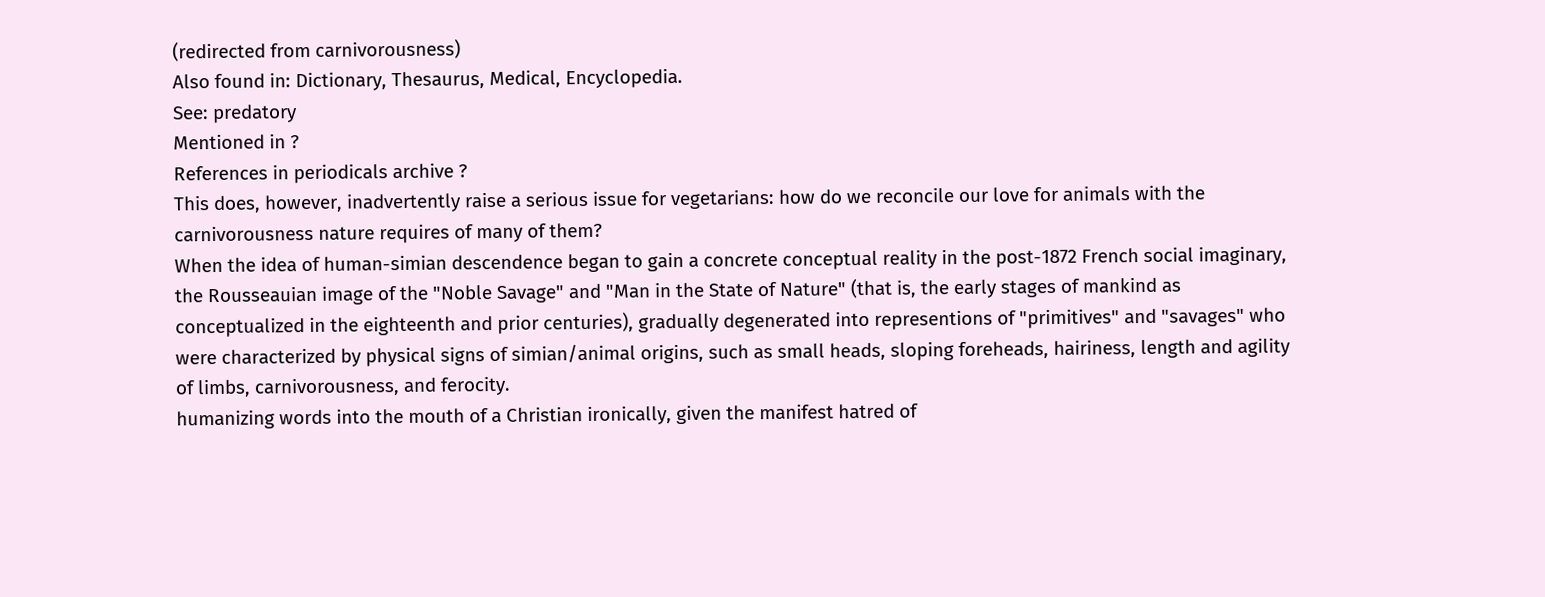(redirected from carnivorousness)
Also found in: Dictionary, Thesaurus, Medical, Encyclopedia.
See: predatory
Mentioned in ?
References in periodicals archive ?
This does, however, inadvertently raise a serious issue for vegetarians: how do we reconcile our love for animals with the carnivorousness nature requires of many of them?
When the idea of human-simian descendence began to gain a concrete conceptual reality in the post-1872 French social imaginary, the Rousseauian image of the "Noble Savage" and "Man in the State of Nature" (that is, the early stages of mankind as conceptualized in the eighteenth and prior centuries), gradually degenerated into representions of "primitives" and "savages" who were characterized by physical signs of simian/animal origins, such as small heads, sloping foreheads, hairiness, length and agility of limbs, carnivorousness, and ferocity.
humanizing words into the mouth of a Christian ironically, given the manifest hatred of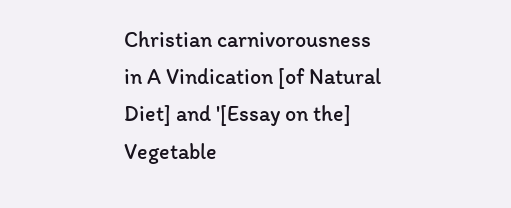Christian carnivorousness in A Vindication [of Natural Diet] and '[Essay on the] Vegetable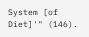System [of Diet]'" (146).